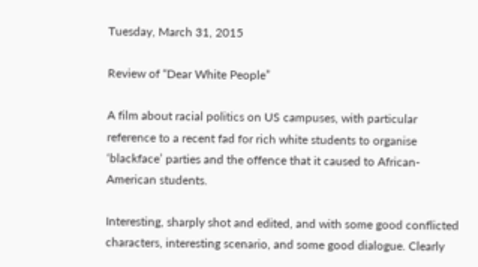Tuesday, March 31, 2015

Review of “Dear White People”

A film about racial politics on US campuses, with particular reference to a recent fad for rich white students to organise ‘blackface’ parties and the offence that it caused to African-American students.

Interesting, sharply shot and edited, and with some good conflicted characters, interesting scenario, and some good dialogue. Clearly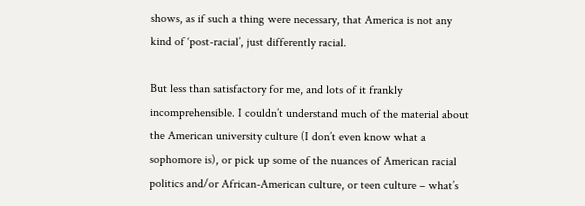shows, as if such a thing were necessary, that America is not any kind of ‘post-racial’, just differently racial.

But less than satisfactory for me, and lots of it frankly incomprehensible. I couldn’t understand much of the material about the American university culture (I don’t even know what a sophomore is), or pick up some of the nuances of American racial politics and/or African-American culture, or teen culture – what’s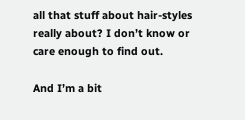all that stuff about hair-styles really about? I don’t know or care enough to find out.

And I’m a bit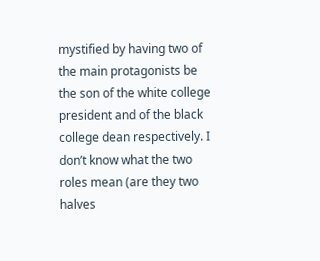mystified by having two of the main protagonists be the son of the white college president and of the black college dean respectively. I don’t know what the two roles mean (are they two halves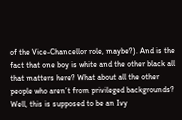of the Vice-Chancellor role, maybe?). And is the fact that one boy is white and the other black all that matters here? What about all the other people who aren’t from privileged backgrounds? Well, this is supposed to be an Ivy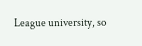League university, so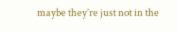maybe they’re just not in the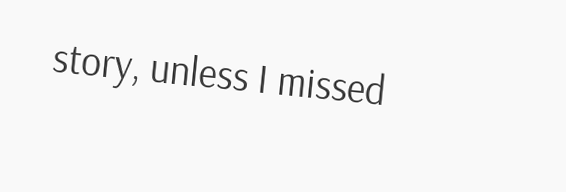story, unless I missed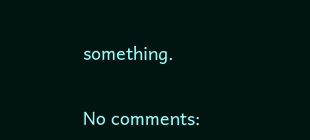something.

No comments: